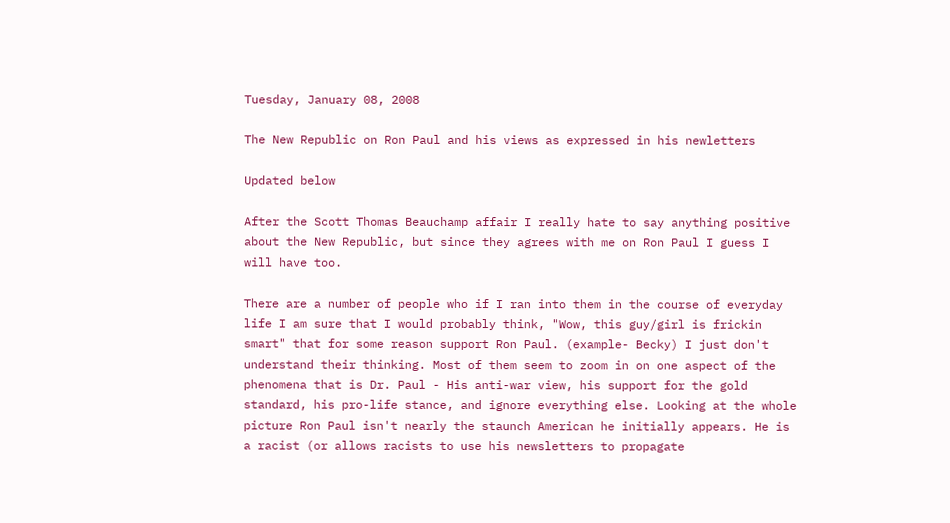Tuesday, January 08, 2008

The New Republic on Ron Paul and his views as expressed in his newletters

Updated below

After the Scott Thomas Beauchamp affair I really hate to say anything positive about the New Republic, but since they agrees with me on Ron Paul I guess I will have too.

There are a number of people who if I ran into them in the course of everyday life I am sure that I would probably think, "Wow, this guy/girl is frickin smart" that for some reason support Ron Paul. (example- Becky) I just don't understand their thinking. Most of them seem to zoom in on one aspect of the phenomena that is Dr. Paul - His anti-war view, his support for the gold standard, his pro-life stance, and ignore everything else. Looking at the whole picture Ron Paul isn't nearly the staunch American he initially appears. He is a racist (or allows racists to use his newsletters to propagate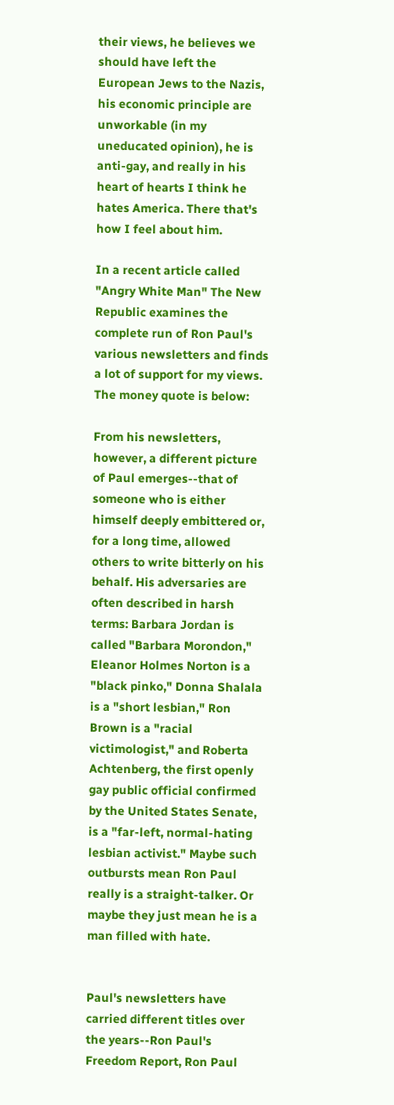their views, he believes we should have left the European Jews to the Nazis, his economic principle are unworkable (in my uneducated opinion), he is anti-gay, and really in his heart of hearts I think he hates America. There that's how I feel about him.

In a recent article called "Angry White Man" The New Republic examines the complete run of Ron Paul's various newsletters and finds a lot of support for my views. The money quote is below:

From his newsletters, however, a different picture of Paul emerges--that of someone who is either himself deeply embittered or, for a long time, allowed others to write bitterly on his behalf. His adversaries are often described in harsh terms: Barbara Jordan is called "Barbara Morondon," Eleanor Holmes Norton is a "black pinko," Donna Shalala is a "short lesbian," Ron Brown is a "racial victimologist," and Roberta Achtenberg, the first openly gay public official confirmed by the United States Senate, is a "far-left, normal-hating lesbian activist." Maybe such outbursts mean Ron Paul really is a straight-talker. Or maybe they just mean he is a man filled with hate.


Paul's newsletters have carried different titles over the years--Ron Paul's Freedom Report, Ron Paul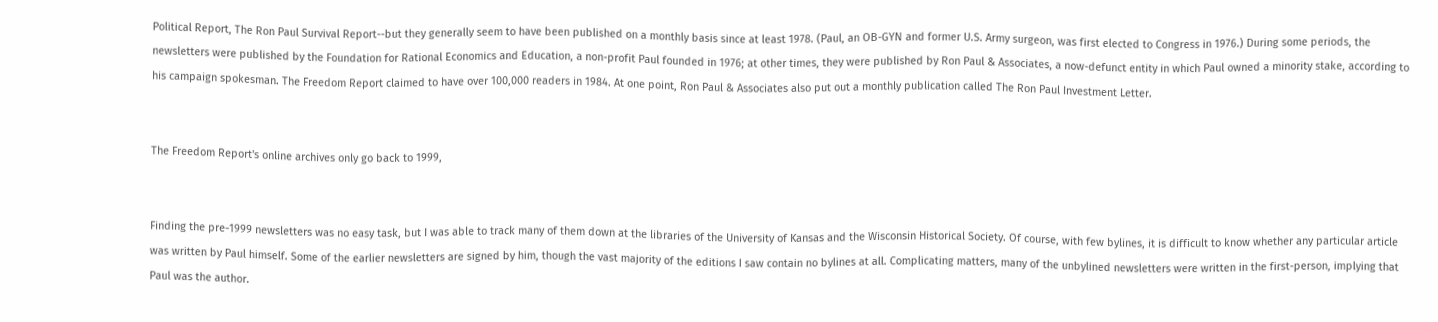Political Report, The Ron Paul Survival Report--but they generally seem to have been published on a monthly basis since at least 1978. (Paul, an OB-GYN and former U.S. Army surgeon, was first elected to Congress in 1976.) During some periods, the newsletters were published by the Foundation for Rational Economics and Education, a non-profit Paul founded in 1976; at other times, they were published by Ron Paul & Associates, a now-defunct entity in which Paul owned a minority stake, according to his campaign spokesman. The Freedom Report claimed to have over 100,000 readers in 1984. At one point, Ron Paul & Associates also put out a monthly publication called The Ron Paul Investment Letter.


The Freedom Report's online archives only go back to 1999,


Finding the pre-1999 newsletters was no easy task, but I was able to track many of them down at the libraries of the University of Kansas and the Wisconsin Historical Society. Of course, with few bylines, it is difficult to know whether any particular article was written by Paul himself. Some of the earlier newsletters are signed by him, though the vast majority of the editions I saw contain no bylines at all. Complicating matters, many of the unbylined newsletters were written in the first-person, implying that Paul was the author.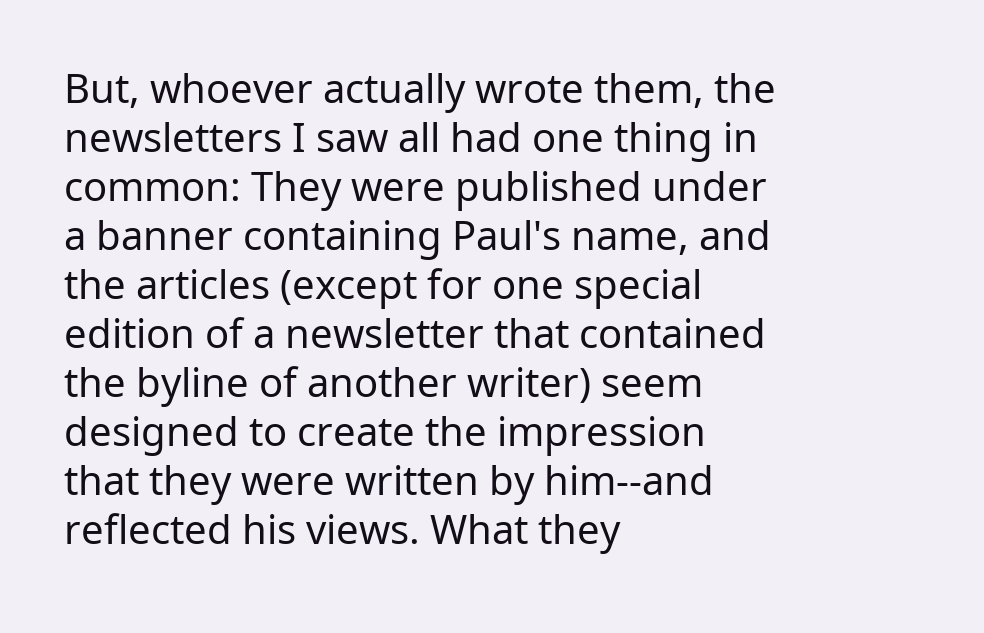But, whoever actually wrote them, the newsletters I saw all had one thing in common: They were published under a banner containing Paul's name, and the articles (except for one special edition of a newsletter that contained the byline of another writer) seem designed to create the impression that they were written by him--and reflected his views. What they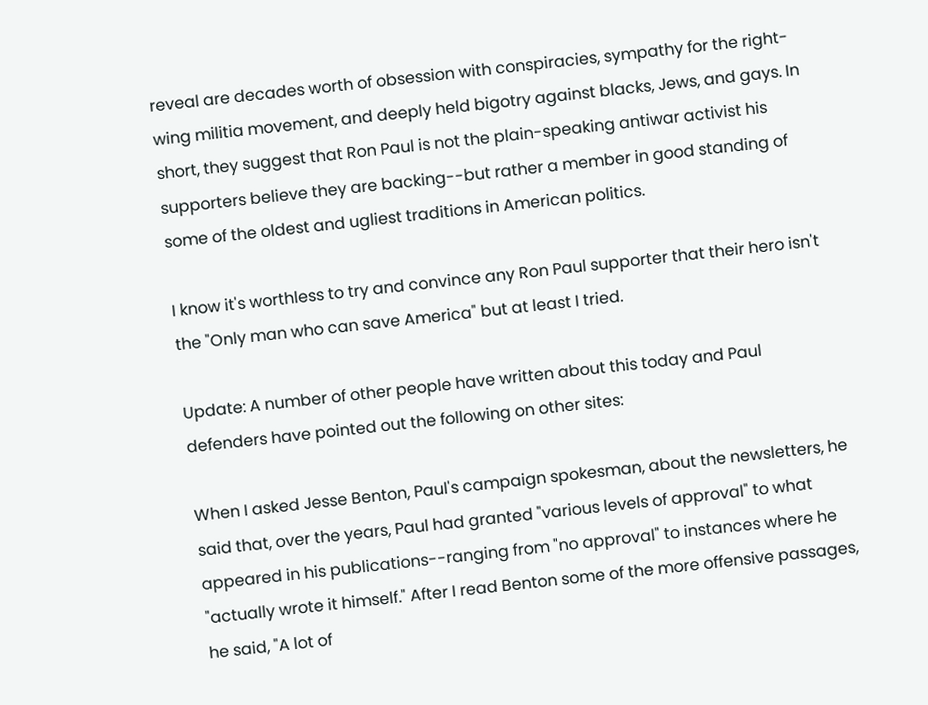reveal are decades worth of obsession with conspiracies, sympathy for the right-wing militia movement, and deeply held bigotry against blacks, Jews, and gays. In short, they suggest that Ron Paul is not the plain-speaking antiwar activist his supporters believe they are backing--but rather a member in good standing of some of the oldest and ugliest traditions in American politics.

I know it's worthless to try and convince any Ron Paul supporter that their hero isn't the "Only man who can save America" but at least I tried.

Update: A number of other people have written about this today and Paul defenders have pointed out the following on other sites:

When I asked Jesse Benton, Paul's campaign spokesman, about the newsletters, he said that, over the years, Paul had granted "various levels of approval" to what appeared in his publications--ranging from "no approval" to instances where he "actually wrote it himself." After I read Benton some of the more offensive passages, he said, "A lot of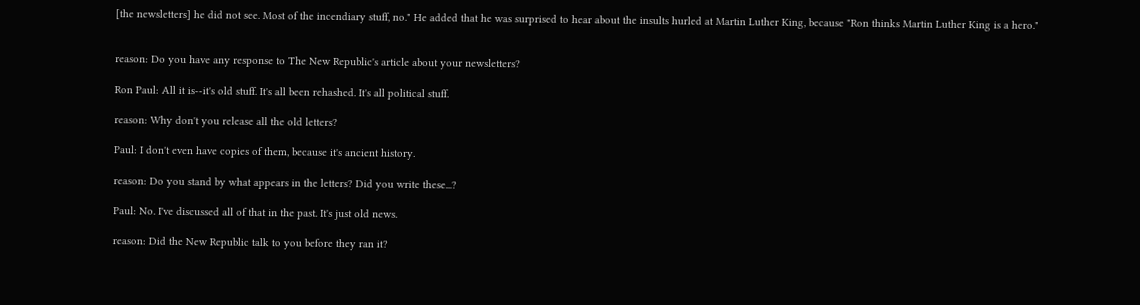[the newsletters] he did not see. Most of the incendiary stuff, no." He added that he was surprised to hear about the insults hurled at Martin Luther King, because "Ron thinks Martin Luther King is a hero."


reason: Do you have any response to The New Republic's article about your newsletters?

Ron Paul: All it is--it's old stuff. It's all been rehashed. It's all political stuff.

reason: Why don't you release all the old letters?

Paul: I don't even have copies of them, because it's ancient history.

reason: Do you stand by what appears in the letters? Did you write these...?

Paul: No. I've discussed all of that in the past. It's just old news.

reason: Did the New Republic talk to you before they ran it?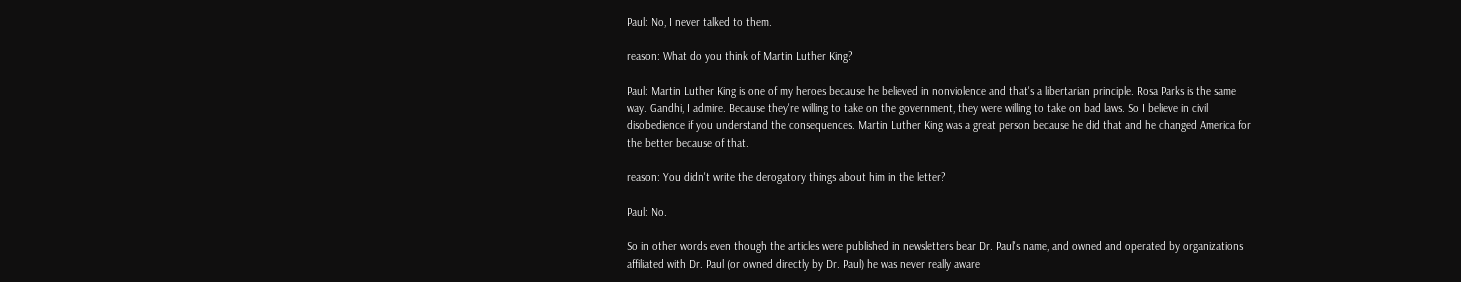Paul: No, I never talked to them.

reason: What do you think of Martin Luther King?

Paul: Martin Luther King is one of my heroes because he believed in nonviolence and that's a libertarian principle. Rosa Parks is the same way. Gandhi, I admire. Because they're willing to take on the government, they were willing to take on bad laws. So I believe in civil disobedience if you understand the consequences. Martin Luther King was a great person because he did that and he changed America for the better because of that.

reason: You didn't write the derogatory things about him in the letter?

Paul: No.

So in other words even though the articles were published in newsletters bear Dr. Paul's name, and owned and operated by organizations affiliated with Dr. Paul (or owned directly by Dr. Paul) he was never really aware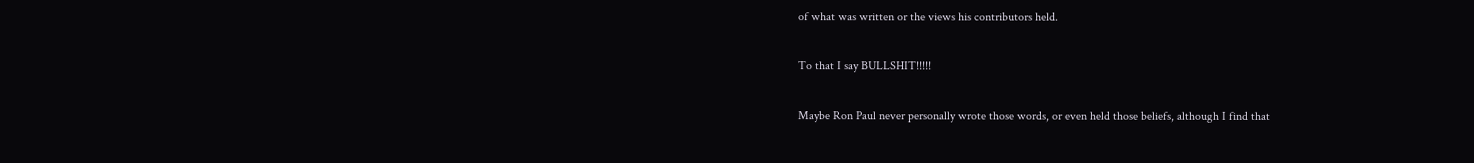of what was written or the views his contributors held.

To that I say BULLSHIT!!!!!

Maybe Ron Paul never personally wrote those words, or even held those beliefs, although I find that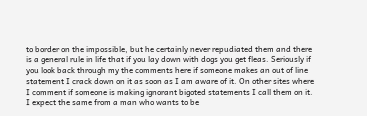to border on the impossible, but he certainly never repudiated them and there is a general rule in life that if you lay down with dogs you get fleas. Seriously if you look back through my the comments here if someone makes an out of line statement I crack down on it as soon as I am aware of it. On other sites where I comment if someone is making ignorant bigoted statements I call them on it. I expect the same from a man who wants to be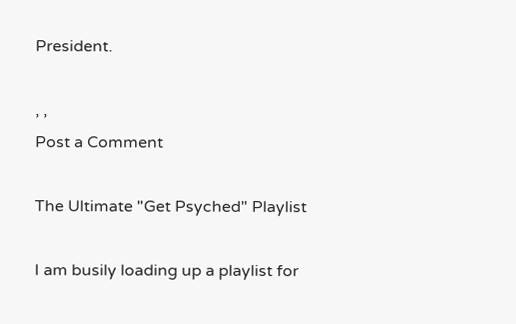President.

, ,
Post a Comment

The Ultimate "Get Psyched" Playlist

I am busily loading up a playlist for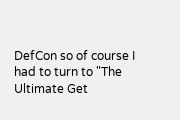DefCon so of course I had to turn to "The Ultimate Get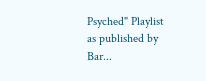Psyched" Playlist as published by Bar...